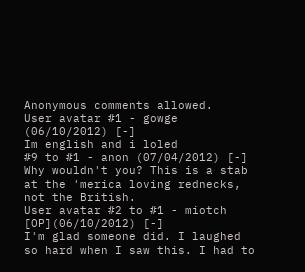Anonymous comments allowed.
User avatar #1 - gowge (06/10/2012) [-]
Im english and i loled
#9 to #1 - anon (07/04/2012) [-]
Why wouldn't you? This is a stab at the 'merica loving rednecks, not the British.
User avatar #2 to #1 - miotch [OP](06/10/2012) [-]
I'm glad someone did. I laughed so hard when I saw this. I had to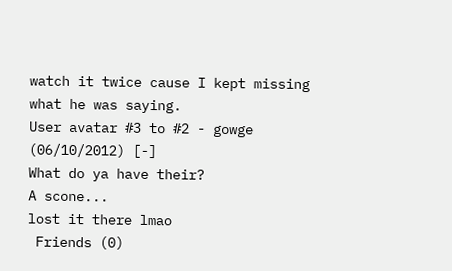watch it twice cause I kept missing what he was saying.
User avatar #3 to #2 - gowge (06/10/2012) [-]
What do ya have their?
A scone...
lost it there lmao
 Friends (0)